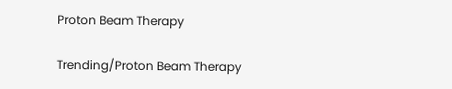Proton Beam Therapy

Trending/Proton Beam Therapy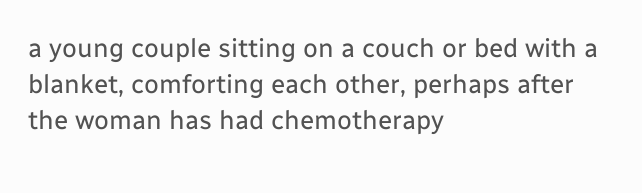a young couple sitting on a couch or bed with a blanket, comforting each other, perhaps after the woman has had chemotherapy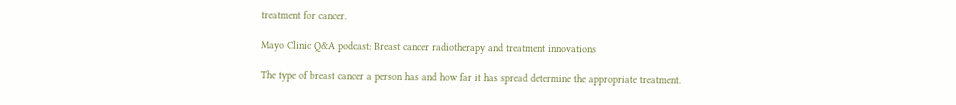treatment for cancer.

Mayo Clinic Q&A podcast: Breast cancer radiotherapy and treatment innovations

The type of breast cancer a person has and how far it has spread determine the appropriate treatment.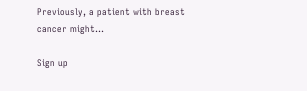Previously, a patient with breast cancer might…

Sign up